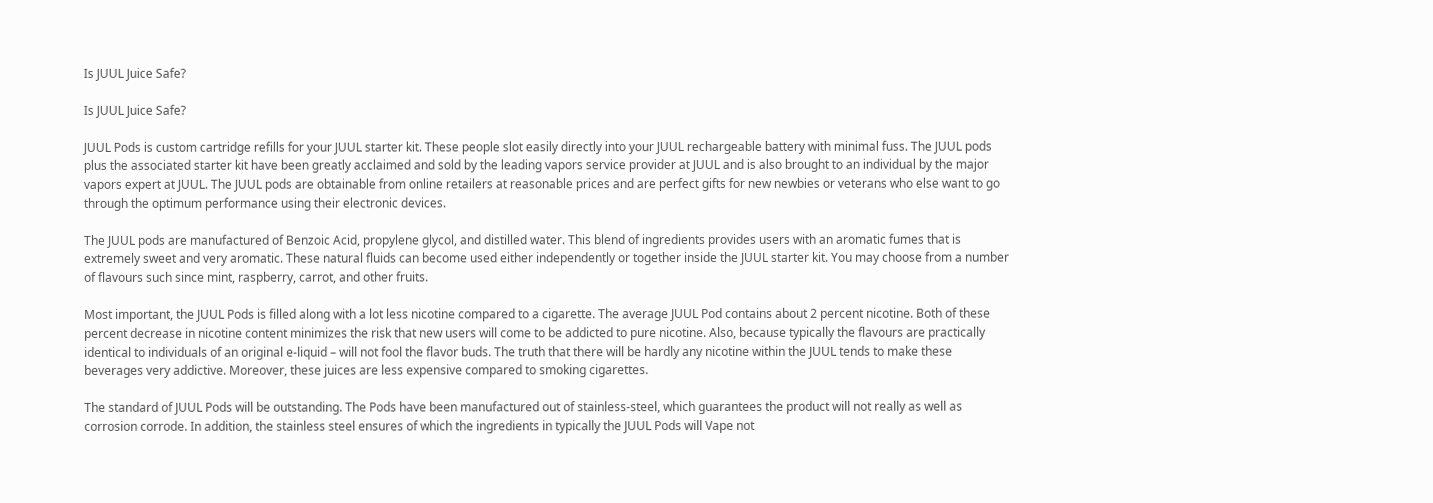Is JUUL Juice Safe?

Is JUUL Juice Safe?

JUUL Pods is custom cartridge refills for your JUUL starter kit. These people slot easily directly into your JUUL rechargeable battery with minimal fuss. The JUUL pods plus the associated starter kit have been greatly acclaimed and sold by the leading vapors service provider at JUUL and is also brought to an individual by the major vapors expert at JUUL. The JUUL pods are obtainable from online retailers at reasonable prices and are perfect gifts for new newbies or veterans who else want to go through the optimum performance using their electronic devices.

The JUUL pods are manufactured of Benzoic Acid, propylene glycol, and distilled water. This blend of ingredients provides users with an aromatic fumes that is extremely sweet and very aromatic. These natural fluids can become used either independently or together inside the JUUL starter kit. You may choose from a number of flavours such since mint, raspberry, carrot, and other fruits.

Most important, the JUUL Pods is filled along with a lot less nicotine compared to a cigarette. The average JUUL Pod contains about 2 percent nicotine. Both of these percent decrease in nicotine content minimizes the risk that new users will come to be addicted to pure nicotine. Also, because typically the flavours are practically identical to individuals of an original e-liquid – will not fool the flavor buds. The truth that there will be hardly any nicotine within the JUUL tends to make these beverages very addictive. Moreover, these juices are less expensive compared to smoking cigarettes.

The standard of JUUL Pods will be outstanding. The Pods have been manufactured out of stainless-steel, which guarantees the product will not really as well as corrosion corrode. In addition, the stainless steel ensures of which the ingredients in typically the JUUL Pods will Vape not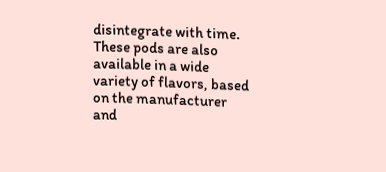disintegrate with time. These pods are also available in a wide variety of flavors, based on the manufacturer and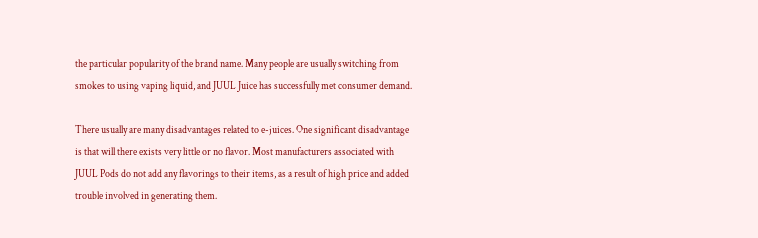the particular popularity of the brand name. Many people are usually switching from smokes to using vaping liquid, and JUUL Juice has successfully met consumer demand.

There usually are many disadvantages related to e-juices. One significant disadvantage is that will there exists very little or no flavor. Most manufacturers associated with JUUL Pods do not add any flavorings to their items, as a result of high price and added trouble involved in generating them.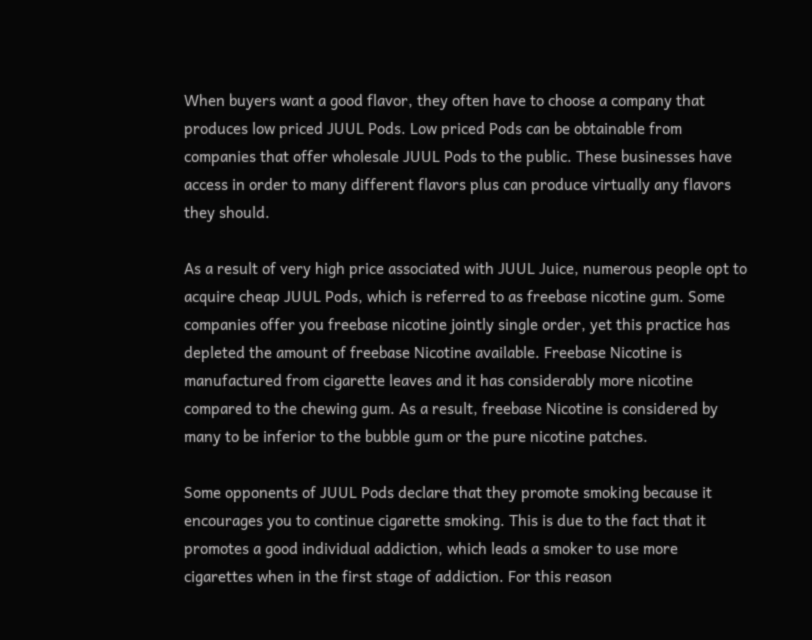When buyers want a good flavor, they often have to choose a company that produces low priced JUUL Pods. Low priced Pods can be obtainable from companies that offer wholesale JUUL Pods to the public. These businesses have access in order to many different flavors plus can produce virtually any flavors they should.

As a result of very high price associated with JUUL Juice, numerous people opt to acquire cheap JUUL Pods, which is referred to as freebase nicotine gum. Some companies offer you freebase nicotine jointly single order, yet this practice has depleted the amount of freebase Nicotine available. Freebase Nicotine is manufactured from cigarette leaves and it has considerably more nicotine compared to the chewing gum. As a result, freebase Nicotine is considered by many to be inferior to the bubble gum or the pure nicotine patches.

Some opponents of JUUL Pods declare that they promote smoking because it encourages you to continue cigarette smoking. This is due to the fact that it promotes a good individual addiction, which leads a smoker to use more cigarettes when in the first stage of addiction. For this reason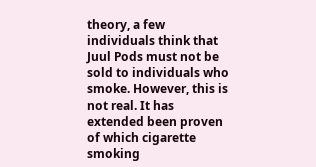theory, a few individuals think that Juul Pods must not be sold to individuals who smoke. However, this is not real. It has extended been proven of which cigarette smoking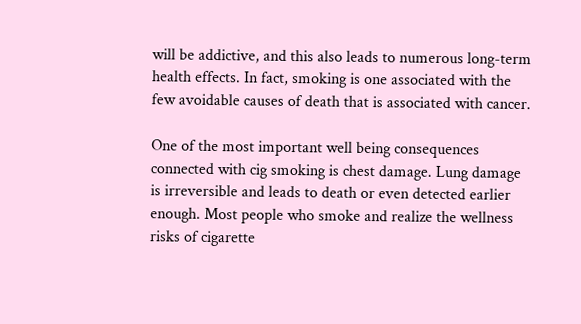will be addictive, and this also leads to numerous long-term health effects. In fact, smoking is one associated with the few avoidable causes of death that is associated with cancer.

One of the most important well being consequences connected with cig smoking is chest damage. Lung damage is irreversible and leads to death or even detected earlier enough. Most people who smoke and realize the wellness risks of cigarette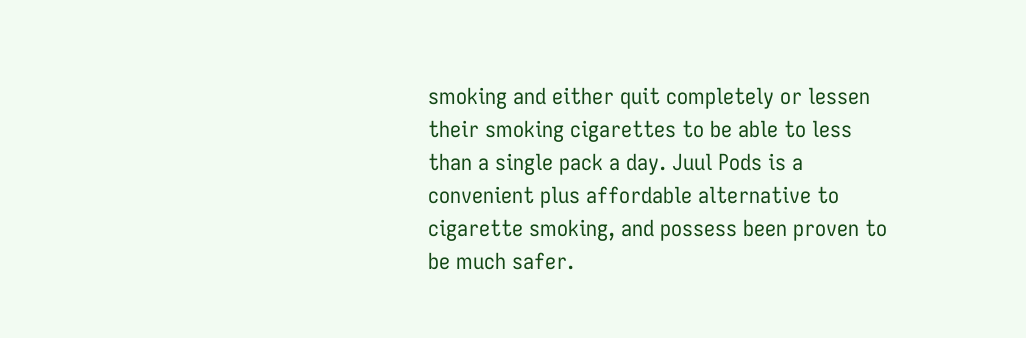smoking and either quit completely or lessen their smoking cigarettes to be able to less than a single pack a day. Juul Pods is a convenient plus affordable alternative to cigarette smoking, and possess been proven to be much safer.